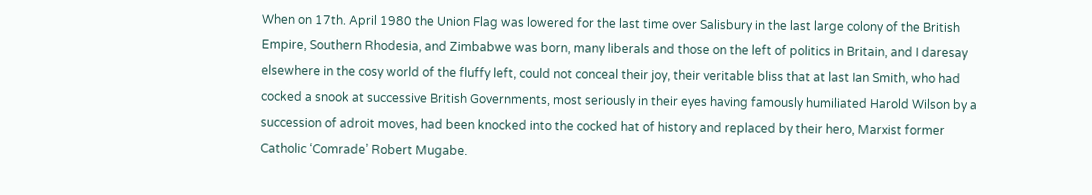When on 17th. April 1980 the Union Flag was lowered for the last time over Salisbury in the last large colony of the British Empire, Southern Rhodesia, and Zimbabwe was born, many liberals and those on the left of politics in Britain, and I daresay elsewhere in the cosy world of the fluffy left, could not conceal their joy, their veritable bliss that at last Ian Smith, who had cocked a snook at successive British Governments, most seriously in their eyes having famously humiliated Harold Wilson by a succession of adroit moves, had been knocked into the cocked hat of history and replaced by their hero, Marxist former Catholic ‘Comrade’ Robert Mugabe.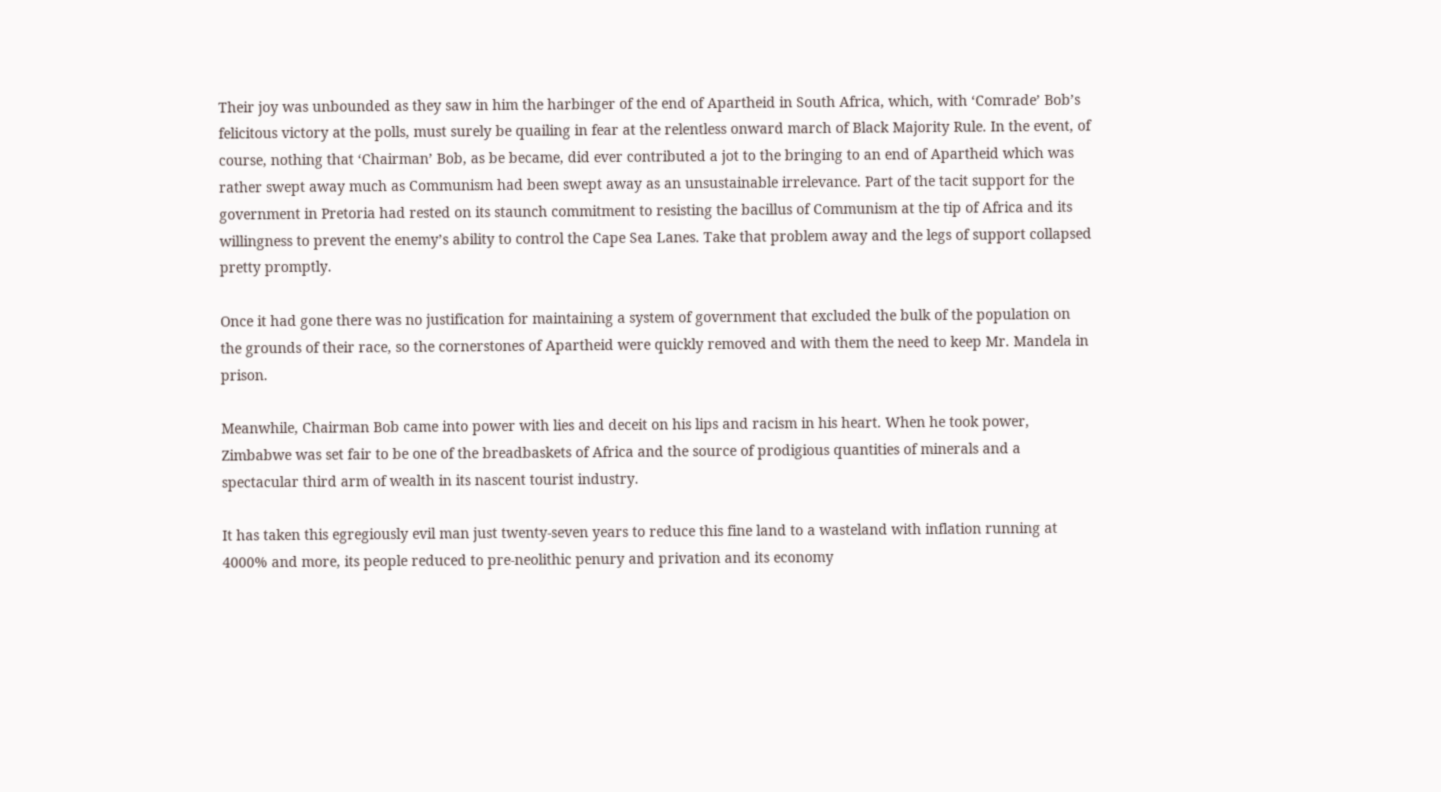Their joy was unbounded as they saw in him the harbinger of the end of Apartheid in South Africa, which, with ‘Comrade’ Bob’s felicitous victory at the polls, must surely be quailing in fear at the relentless onward march of Black Majority Rule. In the event, of course, nothing that ‘Chairman’ Bob, as be became, did ever contributed a jot to the bringing to an end of Apartheid which was rather swept away much as Communism had been swept away as an unsustainable irrelevance. Part of the tacit support for the government in Pretoria had rested on its staunch commitment to resisting the bacillus of Communism at the tip of Africa and its willingness to prevent the enemy’s ability to control the Cape Sea Lanes. Take that problem away and the legs of support collapsed pretty promptly.

Once it had gone there was no justification for maintaining a system of government that excluded the bulk of the population on the grounds of their race, so the cornerstones of Apartheid were quickly removed and with them the need to keep Mr. Mandela in prison.

Meanwhile, Chairman Bob came into power with lies and deceit on his lips and racism in his heart. When he took power, Zimbabwe was set fair to be one of the breadbaskets of Africa and the source of prodigious quantities of minerals and a spectacular third arm of wealth in its nascent tourist industry.

It has taken this egregiously evil man just twenty-seven years to reduce this fine land to a wasteland with inflation running at 4000% and more, its people reduced to pre-neolithic penury and privation and its economy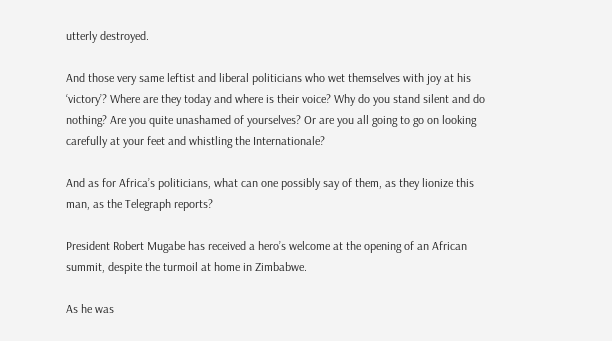utterly destroyed.

And those very same leftist and liberal politicians who wet themselves with joy at his ‘victory’? Where are they today and where is their voice? Why do you stand silent and do nothing? Are you quite unashamed of yourselves? Or are you all going to go on looking carefully at your feet and whistling the Internationale?

And as for Africa’s politicians, what can one possibly say of them, as they lionize this man, as the Telegraph reports?

President Robert Mugabe has received a hero’s welcome at the opening of an African summit, despite the turmoil at home in Zimbabwe.

As he was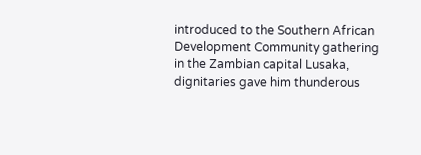introduced to the Southern African Development Community gathering in the Zambian capital Lusaka, dignitaries gave him thunderous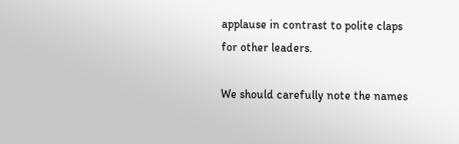applause in contrast to polite claps for other leaders.

We should carefully note the names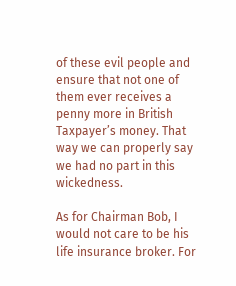of these evil people and ensure that not one of them ever receives a penny more in British Taxpayer’s money. That way we can properly say we had no part in this wickedness.

As for Chairman Bob, I would not care to be his life insurance broker. For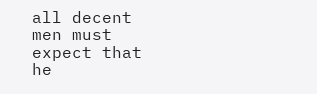all decent men must expect that he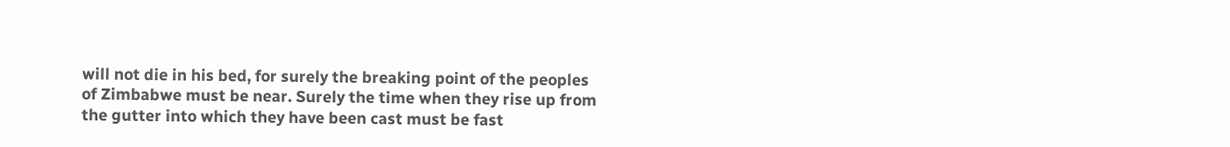will not die in his bed, for surely the breaking point of the peoples of Zimbabwe must be near. Surely the time when they rise up from the gutter into which they have been cast must be fast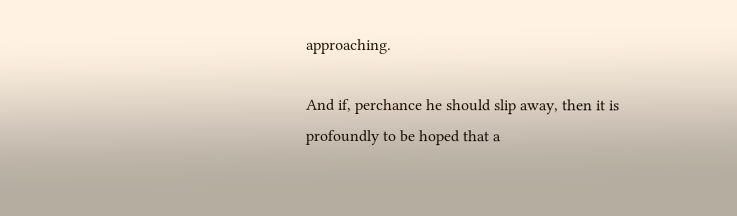approaching.

And if, perchance he should slip away, then it is profoundly to be hoped that a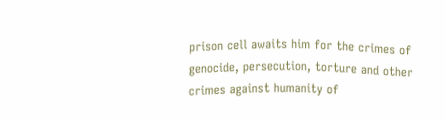prison cell awaits him for the crimes of genocide, persecution, torture and other crimes against humanity of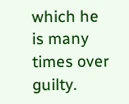which he is many times over guilty.